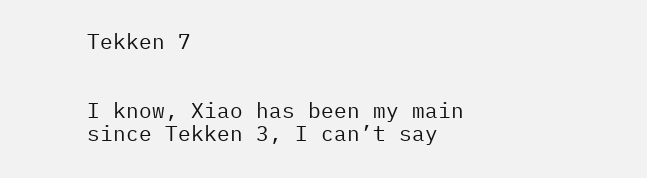Tekken 7


I know, Xiao has been my main since Tekken 3, I can’t say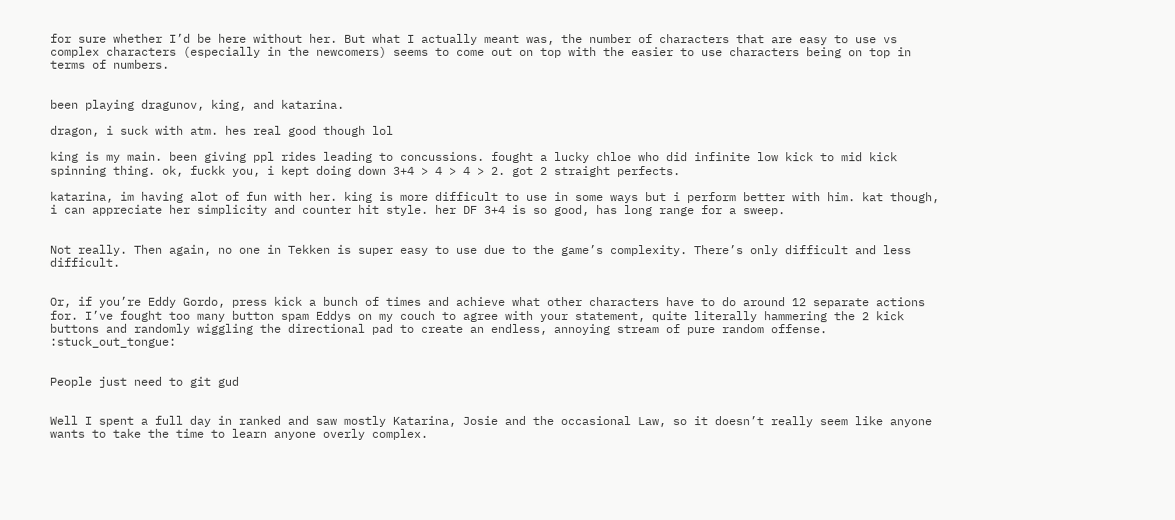for sure whether I’d be here without her. But what I actually meant was, the number of characters that are easy to use vs complex characters (especially in the newcomers) seems to come out on top with the easier to use characters being on top in terms of numbers.


been playing dragunov, king, and katarina.

dragon, i suck with atm. hes real good though lol

king is my main. been giving ppl rides leading to concussions. fought a lucky chloe who did infinite low kick to mid kick spinning thing. ok, fuckk you, i kept doing down 3+4 > 4 > 4 > 2. got 2 straight perfects.

katarina, im having alot of fun with her. king is more difficult to use in some ways but i perform better with him. kat though, i can appreciate her simplicity and counter hit style. her DF 3+4 is so good, has long range for a sweep.


Not really. Then again, no one in Tekken is super easy to use due to the game’s complexity. There’s only difficult and less difficult.


Or, if you’re Eddy Gordo, press kick a bunch of times and achieve what other characters have to do around 12 separate actions for. I’ve fought too many button spam Eddys on my couch to agree with your statement, quite literally hammering the 2 kick buttons and randomly wiggling the directional pad to create an endless, annoying stream of pure random offense. :stuck_out_tongue:


People just need to git gud


Well I spent a full day in ranked and saw mostly Katarina, Josie and the occasional Law, so it doesn’t really seem like anyone wants to take the time to learn anyone overly complex.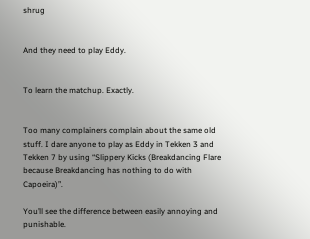shrug


And they need to play Eddy.


To learn the matchup. Exactly.


Too many complainers complain about the same old stuff. I dare anyone to play as Eddy in Tekken 3 and Tekken 7 by using “Slippery Kicks (Breakdancing Flare because Breakdancing has nothing to do with Capoeira)”.

You’ll see the difference between easily annoying and punishable.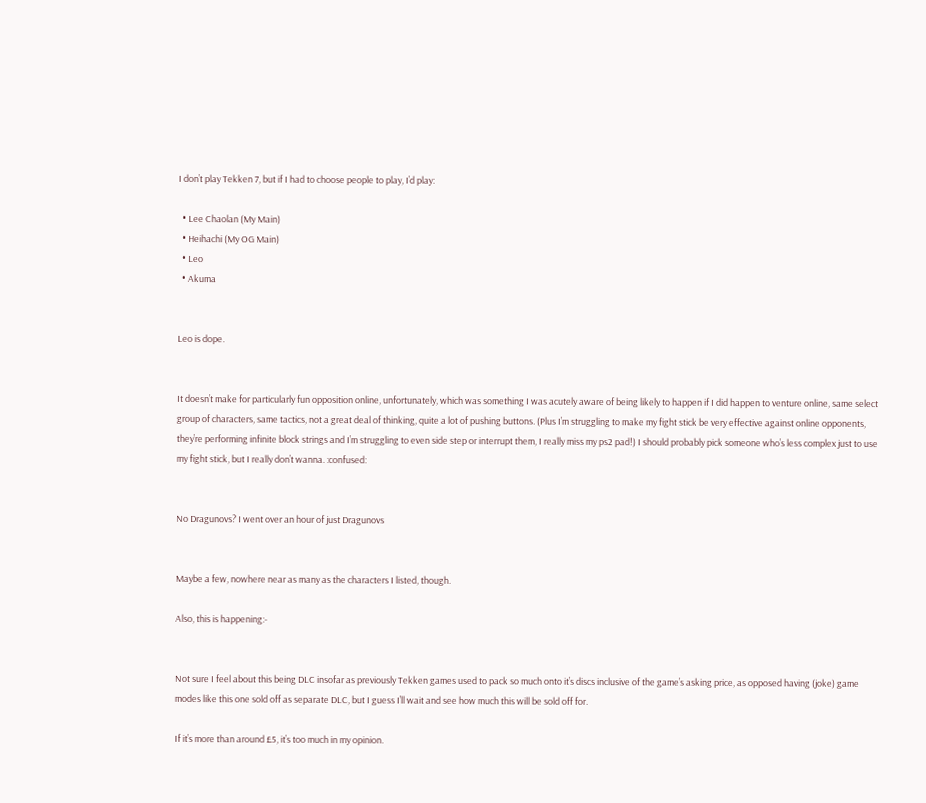I don’t play Tekken 7, but if I had to choose people to play, I’d play:

  • Lee Chaolan (My Main)
  • Heihachi (My OG Main)
  • Leo
  • Akuma


Leo is dope.


It doesn’t make for particularly fun opposition online, unfortunately, which was something I was acutely aware of being likely to happen if I did happen to venture online, same select group of characters, same tactics, not a great deal of thinking, quite a lot of pushing buttons. (Plus I’m struggling to make my fight stick be very effective against online opponents, they’re performing infinite block strings and I’m struggling to even side step or interrupt them, I really miss my ps2 pad!) I should probably pick someone who’s less complex just to use my fight stick, but I really don’t wanna. :confused:


No Dragunovs? I went over an hour of just Dragunovs


Maybe a few, nowhere near as many as the characters I listed, though.

Also, this is happening:-


Not sure I feel about this being DLC insofar as previously Tekken games used to pack so much onto it’s discs inclusive of the game’s asking price, as opposed having (joke) game modes like this one sold off as separate DLC, but I guess I’ll wait and see how much this will be sold off for.

If it’s more than around £5, it’s too much in my opinion.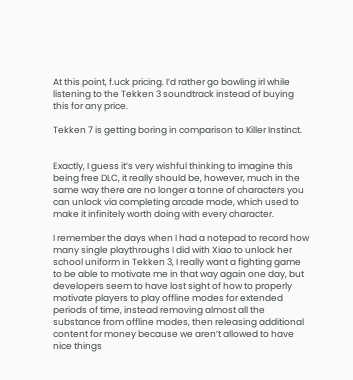At this point, f.uck pricing. I’d rather go bowling irl while listening to the Tekken 3 soundtrack instead of buying this for any price.

Tekken 7 is getting boring in comparison to Killer Instinct.


Exactly, I guess it’s very wishful thinking to imagine this being free DLC, it really should be, however, much in the same way there are no longer a tonne of characters you can unlock via completing arcade mode, which used to make it infinitely worth doing with every character.

I remember the days when I had a notepad to record how many single playthroughs I did with Xiao to unlock her school uniform in Tekken 3, I really want a fighting game to be able to motivate me in that way again one day, but developers seem to have lost sight of how to properly motivate players to play offline modes for extended periods of time, instead removing almost all the substance from offline modes, then releasing additional content for money because we aren’t allowed to have nice things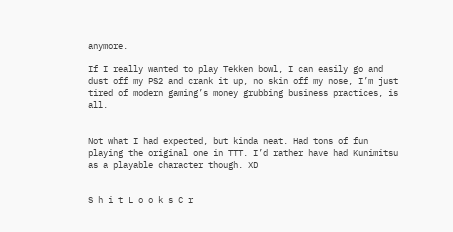anymore.

If I really wanted to play Tekken bowl, I can easily go and dust off my PS2 and crank it up, no skin off my nose, I’m just tired of modern gaming’s money grubbing business practices, is all.


Not what I had expected, but kinda neat. Had tons of fun playing the original one in TTT. I’d rather have had Kunimitsu as a playable character though. XD


S h i t L o o k s C r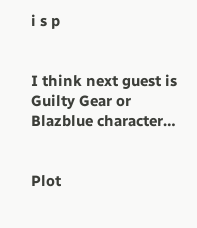i s p


I think next guest is Guilty Gear or Blazblue character…


Plot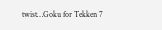twist…Goku for Tekken 7